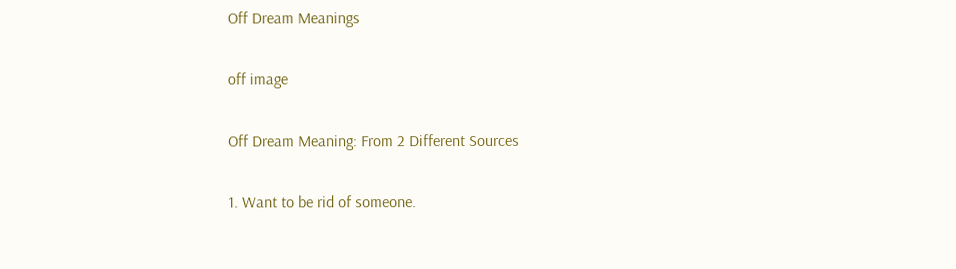Off Dream Meanings

off image

Off Dream Meaning: From 2 Different Sources

1. Want to be rid of someone.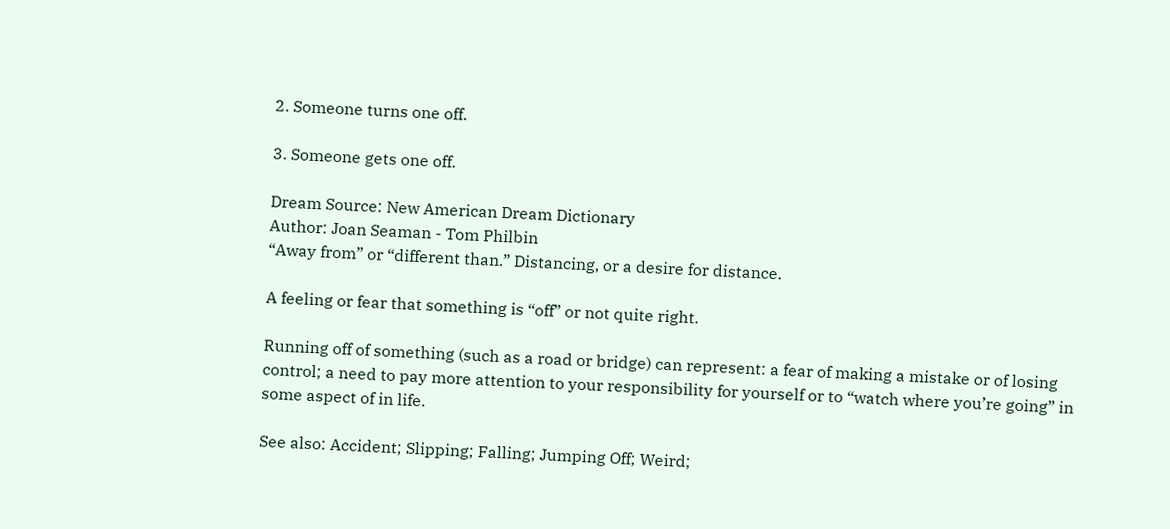2. Someone turns one off.

3. Someone gets one off.

Dream Source: New American Dream Dictionary
Author: Joan Seaman - Tom Philbin
“Away from” or “different than.” Distancing, or a desire for distance.

A feeling or fear that something is “off” or not quite right.

Running off of something (such as a road or bridge) can represent: a fear of making a mistake or of losing control; a need to pay more attention to your responsibility for yourself or to “watch where you’re going” in some aspect of in life.

See also: Accident; Slipping; Falling; Jumping Off; Weird;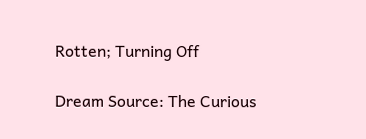Rotten; Turning Off

Dream Source: The Curious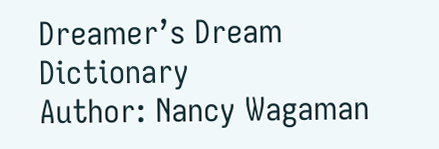Dreamer’s Dream Dictionary
Author: Nancy Wagaman